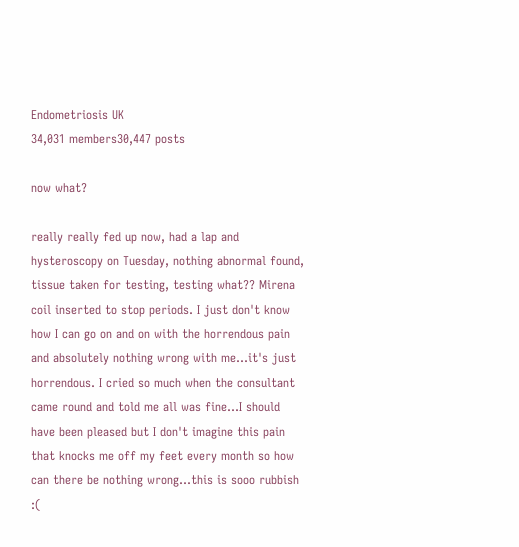Endometriosis UK
34,031 members30,447 posts

now what?

really really fed up now, had a lap and hysteroscopy on Tuesday, nothing abnormal found, tissue taken for testing, testing what?? Mirena coil inserted to stop periods. I just don't know how I can go on and on with the horrendous pain and absolutely nothing wrong with me...it's just horrendous. I cried so much when the consultant came round and told me all was fine...I should have been pleased but I don't imagine this pain that knocks me off my feet every month so how can there be nothing wrong...this is sooo rubbish :(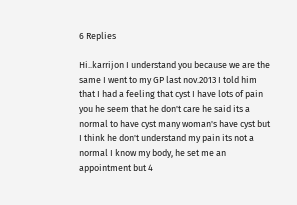6 Replies

Hi..karrijon I understand you because we are the same I went to my GP last nov.2013 I told him that I had a feeling that cyst I have lots of pain you he seem that he don't care he said its a normal to have cyst many woman's have cyst but I think he don't understand my pain its not a normal I know my body, he set me an appointment but 4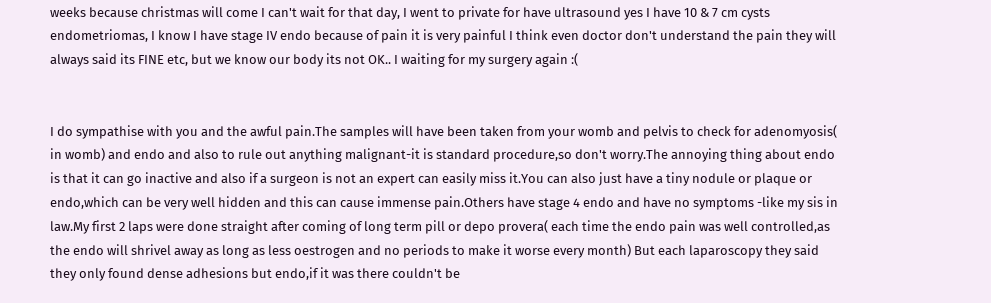weeks because christmas will come I can't wait for that day, I went to private for have ultrasound yes I have 10 & 7 cm cysts endometriomas, I know I have stage IV endo because of pain it is very painful I think even doctor don't understand the pain they will always said its FINE etc, but we know our body its not OK.. I waiting for my surgery again :(


I do sympathise with you and the awful pain.The samples will have been taken from your womb and pelvis to check for adenomyosis( in womb) and endo and also to rule out anything malignant-it is standard procedure,so don't worry.The annoying thing about endo is that it can go inactive and also if a surgeon is not an expert can easily miss it.You can also just have a tiny nodule or plaque or endo,which can be very well hidden and this can cause immense pain.Others have stage 4 endo and have no symptoms -like my sis in law.My first 2 laps were done straight after coming of long term pill or depo provera( each time the endo pain was well controlled,as the endo will shrivel away as long as less oestrogen and no periods to make it worse every month) But each laparoscopy they said they only found dense adhesions but endo,if it was there couldn't be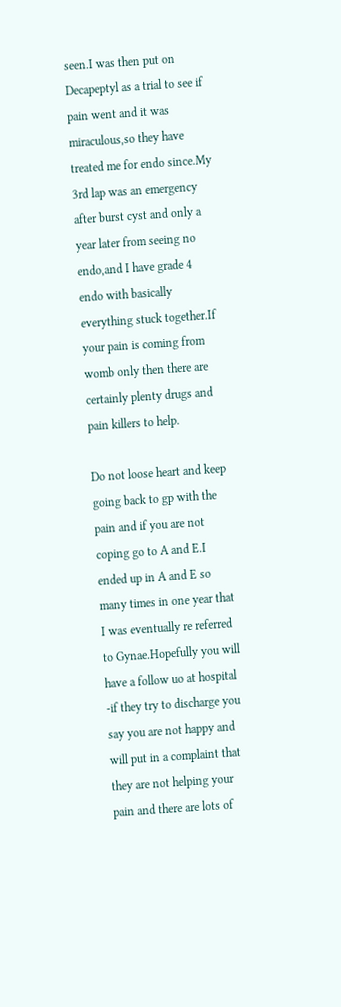seen.I was then put on Decapeptyl as a trial to see if pain went and it was miraculous,so they have treated me for endo since.My 3rd lap was an emergency after burst cyst and only a year later from seeing no endo,and I have grade 4 endo with basically everything stuck together.If your pain is coming from womb only then there are certainly plenty drugs and pain killers to help.

Do not loose heart and keep going back to gp with the pain and if you are not coping go to A and E.I ended up in A and E so many times in one year that I was eventually re referred to Gynae.Hopefully you will have a follow uo at hospital -if they try to discharge you say you are not happy and will put in a complaint that they are not helping your pain and there are lots of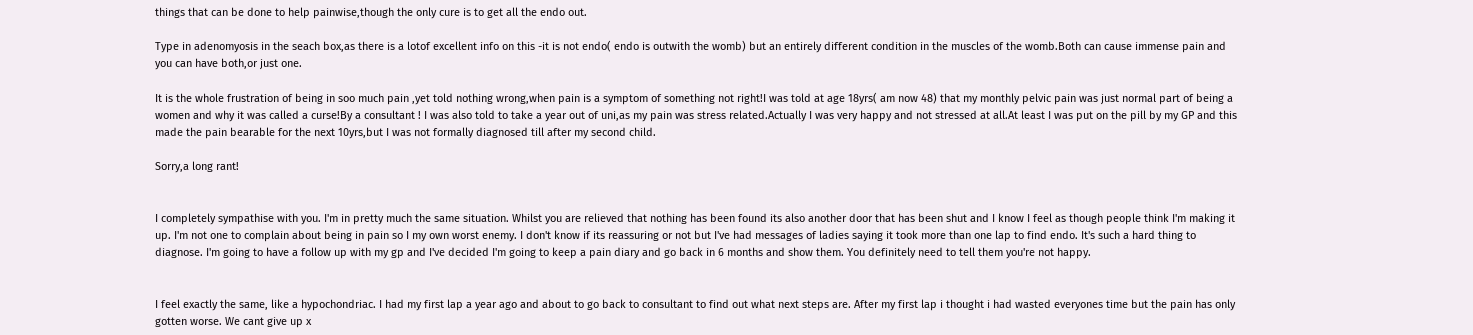things that can be done to help painwise,though the only cure is to get all the endo out.

Type in adenomyosis in the seach box,as there is a lotof excellent info on this -it is not endo( endo is outwith the womb) but an entirely different condition in the muscles of the womb.Both can cause immense pain and you can have both,or just one.

It is the whole frustration of being in soo much pain ,yet told nothing wrong,when pain is a symptom of something not right!I was told at age 18yrs( am now 48) that my monthly pelvic pain was just normal part of being a women and why it was called a curse!By a consultant ! I was also told to take a year out of uni,as my pain was stress related.Actually I was very happy and not stressed at all.At least I was put on the pill by my GP and this made the pain bearable for the next 10yrs,but I was not formally diagnosed till after my second child.

Sorry,a long rant!


I completely sympathise with you. I'm in pretty much the same situation. Whilst you are relieved that nothing has been found its also another door that has been shut and I know I feel as though people think I'm making it up. I'm not one to complain about being in pain so I my own worst enemy. I don't know if its reassuring or not but I've had messages of ladies saying it took more than one lap to find endo. It's such a hard thing to diagnose. I'm going to have a follow up with my gp and I've decided I'm going to keep a pain diary and go back in 6 months and show them. You definitely need to tell them you're not happy.


I feel exactly the same, like a hypochondriac. I had my first lap a year ago and about to go back to consultant to find out what next steps are. After my first lap i thought i had wasted everyones time but the pain has only gotten worse. We cant give up x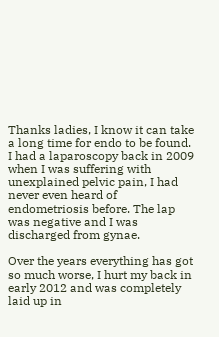Thanks ladies, I know it can take a long time for endo to be found. I had a laparoscopy back in 2009 when I was suffering with unexplained pelvic pain, I had never even heard of endometriosis before. The lap was negative and I was discharged from gynae.

Over the years everything has got so much worse, I hurt my back in early 2012 and was completely laid up in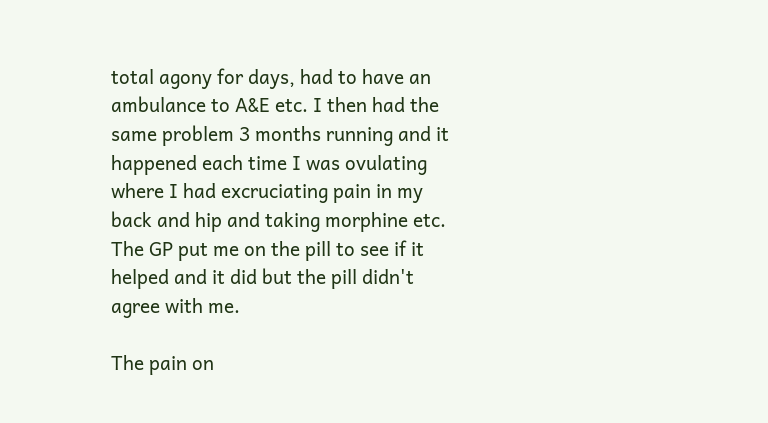total agony for days, had to have an ambulance to A&E etc. I then had the same problem 3 months running and it happened each time I was ovulating where I had excruciating pain in my back and hip and taking morphine etc. The GP put me on the pill to see if it helped and it did but the pill didn't agree with me.

The pain on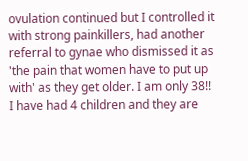ovulation continued but I controlled it with strong painkillers, had another referral to gynae who dismissed it as 'the pain that women have to put up with' as they get older. I am only 38!! I have had 4 children and they are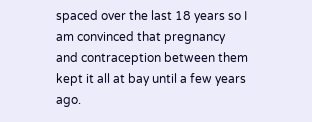spaced over the last 18 years so I am convinced that pregnancy and contraception between them kept it all at bay until a few years ago.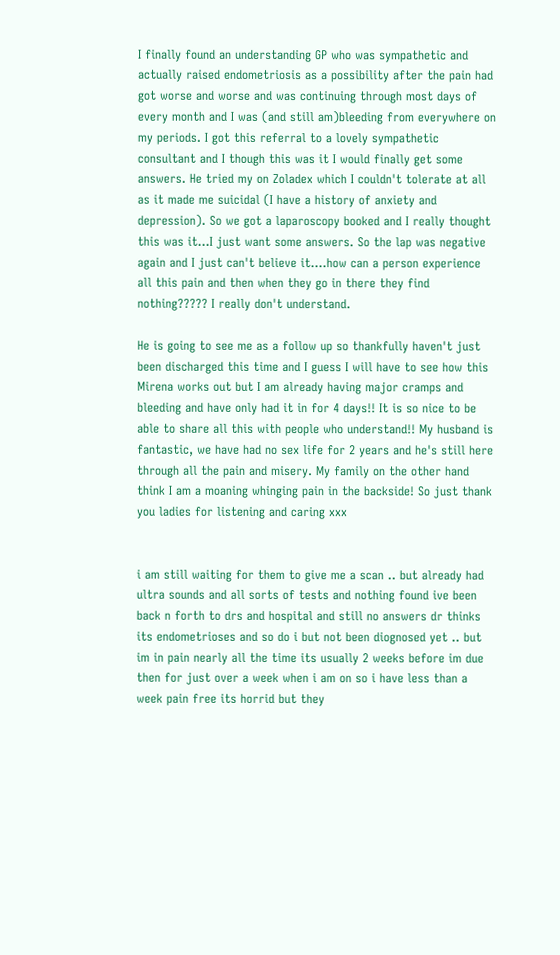I finally found an understanding GP who was sympathetic and actually raised endometriosis as a possibility after the pain had got worse and worse and was continuing through most days of every month and I was (and still am)bleeding from everywhere on my periods. I got this referral to a lovely sympathetic consultant and I though this was it I would finally get some answers. He tried my on Zoladex which I couldn't tolerate at all as it made me suicidal (I have a history of anxiety and depression). So we got a laparoscopy booked and I really thought this was it...I just want some answers. So the lap was negative again and I just can't believe it....how can a person experience all this pain and then when they go in there they find nothing????? I really don't understand.

He is going to see me as a follow up so thankfully haven't just been discharged this time and I guess I will have to see how this Mirena works out but I am already having major cramps and bleeding and have only had it in for 4 days!! It is so nice to be able to share all this with people who understand!! My husband is fantastic, we have had no sex life for 2 years and he's still here through all the pain and misery. My family on the other hand think I am a moaning whinging pain in the backside! So just thank you ladies for listening and caring xxx


i am still waiting for them to give me a scan .. but already had ultra sounds and all sorts of tests and nothing found ive been back n forth to drs and hospital and still no answers dr thinks its endometrioses and so do i but not been diognosed yet .. but im in pain nearly all the time its usually 2 weeks before im due then for just over a week when i am on so i have less than a week pain free its horrid but they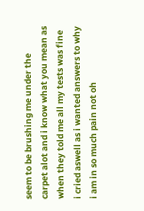seem to be brushing me under the carpet alot and i know what you mean as when they told me all my tests was fine i cried aswell as i wanted answers to why i am in so much pain not oh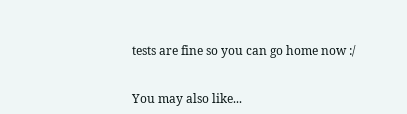tests are fine so you can go home now :/


You may also like...